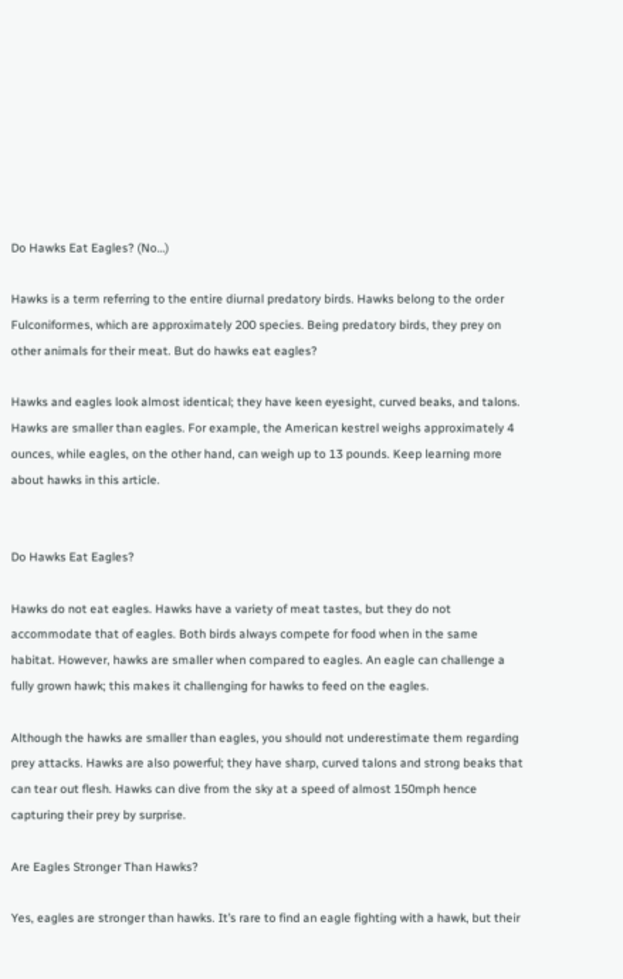Do Hawks Eat Eagles? (No…)

Hawks is a term referring to the entire diurnal predatory birds. Hawks belong to the order Fulconiformes, which are approximately 200 species. Being predatory birds, they prey on other animals for their meat. But do hawks eat eagles?

Hawks and eagles look almost identical; they have keen eyesight, curved beaks, and talons. Hawks are smaller than eagles. For example, the American kestrel weighs approximately 4 ounces, while eagles, on the other hand, can weigh up to 13 pounds. Keep learning more about hawks in this article.


Do Hawks Eat Eagles?

Hawks do not eat eagles. Hawks have a variety of meat tastes, but they do not accommodate that of eagles. Both birds always compete for food when in the same habitat. However, hawks are smaller when compared to eagles. An eagle can challenge a fully grown hawk; this makes it challenging for hawks to feed on the eagles.

Although the hawks are smaller than eagles, you should not underestimate them regarding prey attacks. Hawks are also powerful; they have sharp, curved talons and strong beaks that can tear out flesh. Hawks can dive from the sky at a speed of almost 150mph hence capturing their prey by surprise.

Are Eagles Stronger Than Hawks?

Yes, eagles are stronger than hawks. It’s rare to find an eagle fighting with a hawk, but their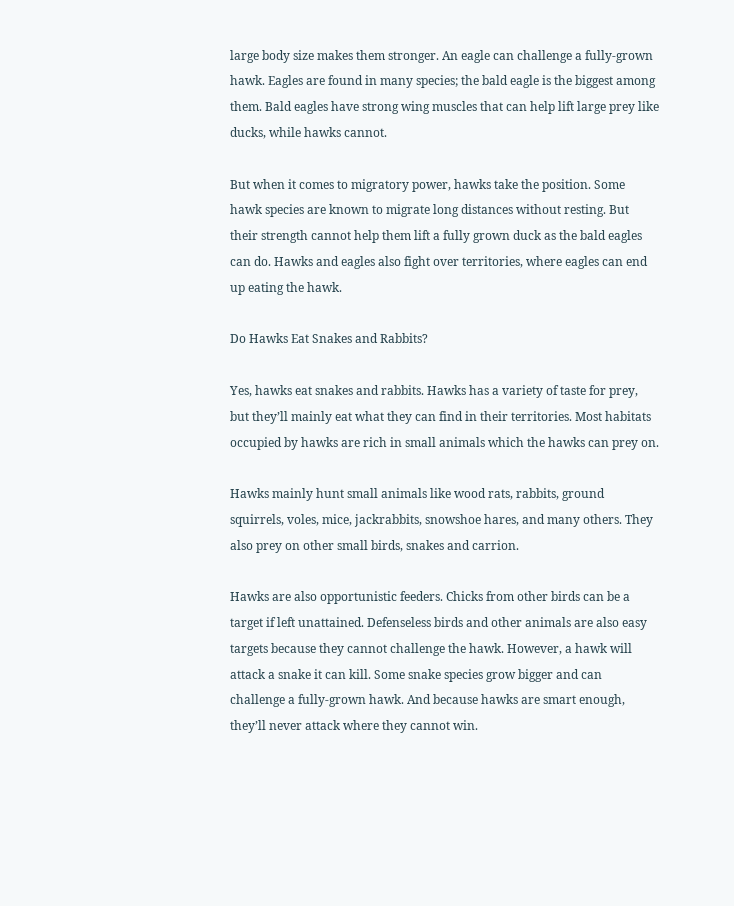large body size makes them stronger. An eagle can challenge a fully-grown hawk. Eagles are found in many species; the bald eagle is the biggest among them. Bald eagles have strong wing muscles that can help lift large prey like ducks, while hawks cannot.

But when it comes to migratory power, hawks take the position. Some hawk species are known to migrate long distances without resting. But their strength cannot help them lift a fully grown duck as the bald eagles can do. Hawks and eagles also fight over territories, where eagles can end up eating the hawk.

Do Hawks Eat Snakes and Rabbits?

Yes, hawks eat snakes and rabbits. Hawks has a variety of taste for prey, but they’ll mainly eat what they can find in their territories. Most habitats occupied by hawks are rich in small animals which the hawks can prey on.

Hawks mainly hunt small animals like wood rats, rabbits, ground squirrels, voles, mice, jackrabbits, snowshoe hares, and many others. They also prey on other small birds, snakes and carrion.

Hawks are also opportunistic feeders. Chicks from other birds can be a target if left unattained. Defenseless birds and other animals are also easy targets because they cannot challenge the hawk. However, a hawk will attack a snake it can kill. Some snake species grow bigger and can challenge a fully-grown hawk. And because hawks are smart enough, they’ll never attack where they cannot win.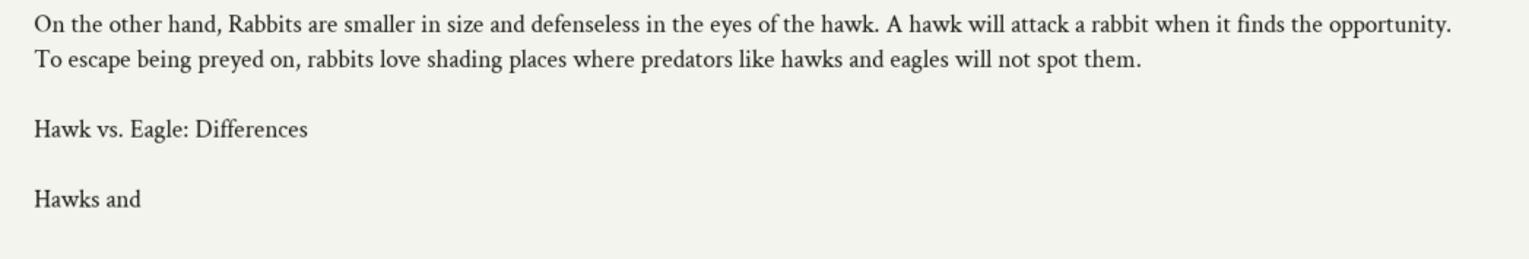On the other hand, Rabbits are smaller in size and defenseless in the eyes of the hawk. A hawk will attack a rabbit when it finds the opportunity. To escape being preyed on, rabbits love shading places where predators like hawks and eagles will not spot them.

Hawk vs. Eagle: Differences

Hawks and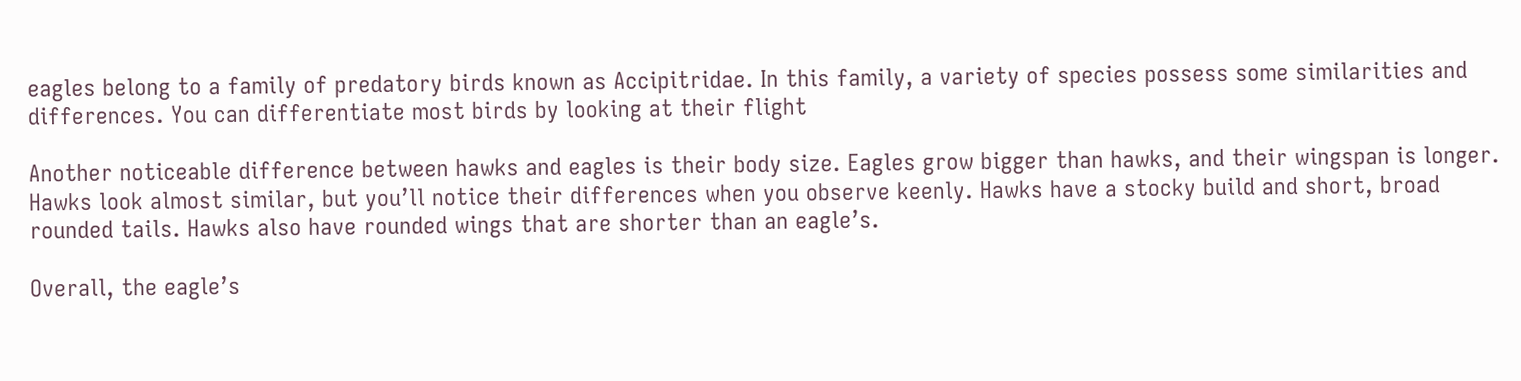eagles belong to a family of predatory birds known as Accipitridae. In this family, a variety of species possess some similarities and differences. You can differentiate most birds by looking at their flight

Another noticeable difference between hawks and eagles is their body size. Eagles grow bigger than hawks, and their wingspan is longer. Hawks look almost similar, but you’ll notice their differences when you observe keenly. Hawks have a stocky build and short, broad rounded tails. Hawks also have rounded wings that are shorter than an eagle’s.

Overall, the eagle’s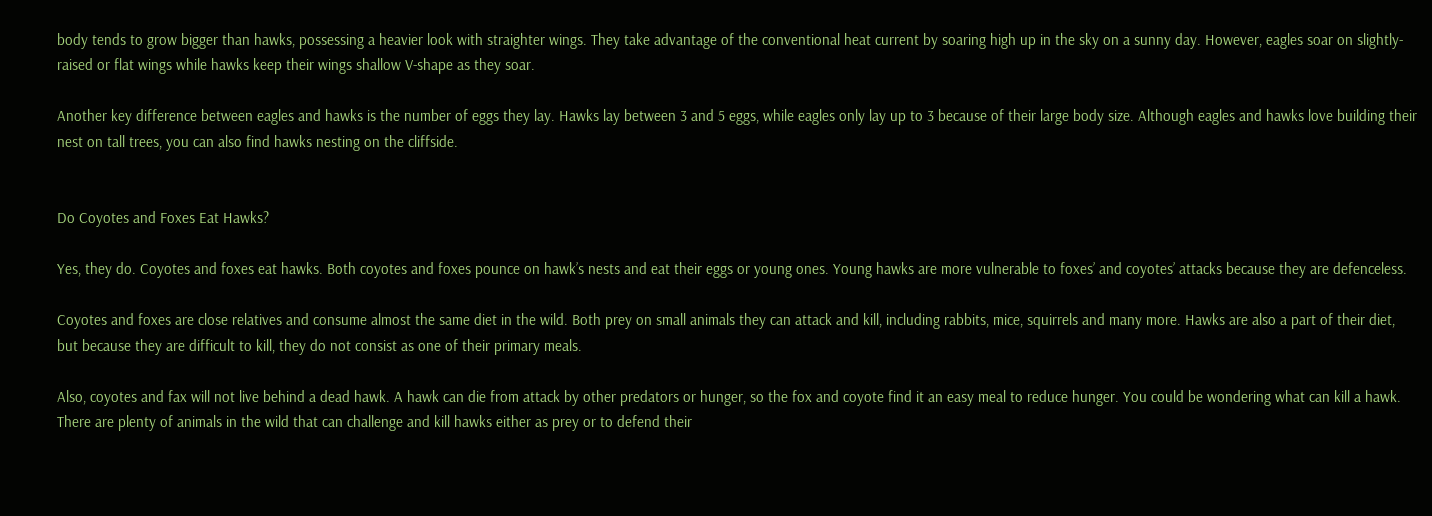body tends to grow bigger than hawks, possessing a heavier look with straighter wings. They take advantage of the conventional heat current by soaring high up in the sky on a sunny day. However, eagles soar on slightly-raised or flat wings while hawks keep their wings shallow V-shape as they soar.

Another key difference between eagles and hawks is the number of eggs they lay. Hawks lay between 3 and 5 eggs, while eagles only lay up to 3 because of their large body size. Although eagles and hawks love building their nest on tall trees, you can also find hawks nesting on the cliffside.


Do Coyotes and Foxes Eat Hawks?

Yes, they do. Coyotes and foxes eat hawks. Both coyotes and foxes pounce on hawk’s nests and eat their eggs or young ones. Young hawks are more vulnerable to foxes’ and coyotes’ attacks because they are defenceless.

Coyotes and foxes are close relatives and consume almost the same diet in the wild. Both prey on small animals they can attack and kill, including rabbits, mice, squirrels and many more. Hawks are also a part of their diet, but because they are difficult to kill, they do not consist as one of their primary meals.

Also, coyotes and fax will not live behind a dead hawk. A hawk can die from attack by other predators or hunger, so the fox and coyote find it an easy meal to reduce hunger. You could be wondering what can kill a hawk. There are plenty of animals in the wild that can challenge and kill hawks either as prey or to defend their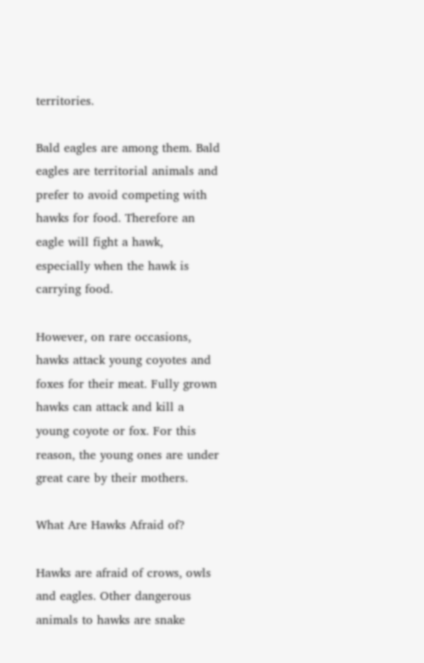territories.

Bald eagles are among them. Bald eagles are territorial animals and prefer to avoid competing with hawks for food. Therefore an eagle will fight a hawk, especially when the hawk is carrying food.

However, on rare occasions, hawks attack young coyotes and foxes for their meat. Fully grown hawks can attack and kill a young coyote or fox. For this reason, the young ones are under great care by their mothers.

What Are Hawks Afraid of?

Hawks are afraid of crows, owls and eagles. Other dangerous animals to hawks are snake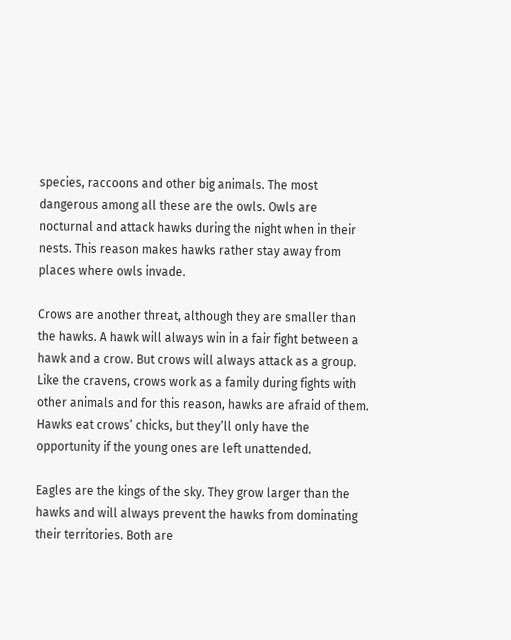species, raccoons and other big animals. The most dangerous among all these are the owls. Owls are nocturnal and attack hawks during the night when in their nests. This reason makes hawks rather stay away from places where owls invade.

Crows are another threat, although they are smaller than the hawks. A hawk will always win in a fair fight between a hawk and a crow. But crows will always attack as a group. Like the cravens, crows work as a family during fights with other animals and for this reason, hawks are afraid of them. Hawks eat crows’ chicks, but they’ll only have the opportunity if the young ones are left unattended.

Eagles are the kings of the sky. They grow larger than the hawks and will always prevent the hawks from dominating their territories. Both are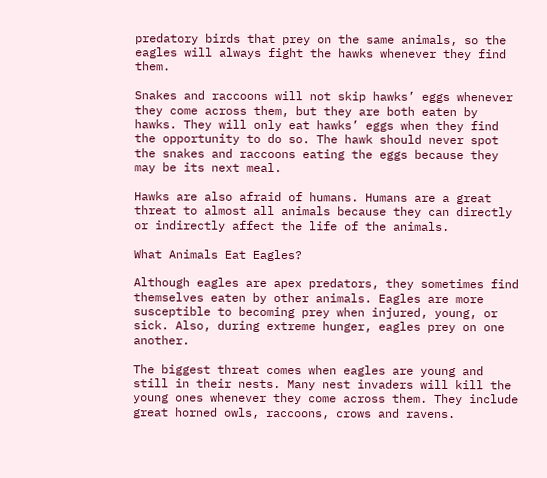predatory birds that prey on the same animals, so the eagles will always fight the hawks whenever they find them.

Snakes and raccoons will not skip hawks’ eggs whenever they come across them, but they are both eaten by hawks. They will only eat hawks’ eggs when they find the opportunity to do so. The hawk should never spot the snakes and raccoons eating the eggs because they may be its next meal.

Hawks are also afraid of humans. Humans are a great threat to almost all animals because they can directly or indirectly affect the life of the animals.

What Animals Eat Eagles?

Although eagles are apex predators, they sometimes find themselves eaten by other animals. Eagles are more susceptible to becoming prey when injured, young, or sick. Also, during extreme hunger, eagles prey on one another.

The biggest threat comes when eagles are young and still in their nests. Many nest invaders will kill the young ones whenever they come across them. They include great horned owls, raccoons, crows and ravens.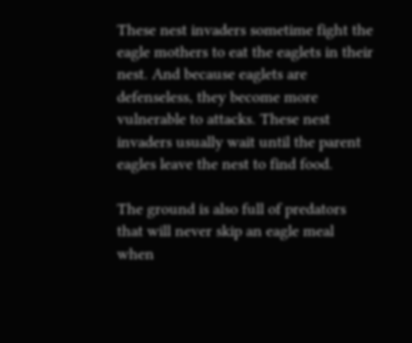These nest invaders sometime fight the eagle mothers to eat the eaglets in their nest. And because eaglets are defenseless, they become more vulnerable to attacks. These nest invaders usually wait until the parent eagles leave the nest to find food.

The ground is also full of predators that will never skip an eagle meal when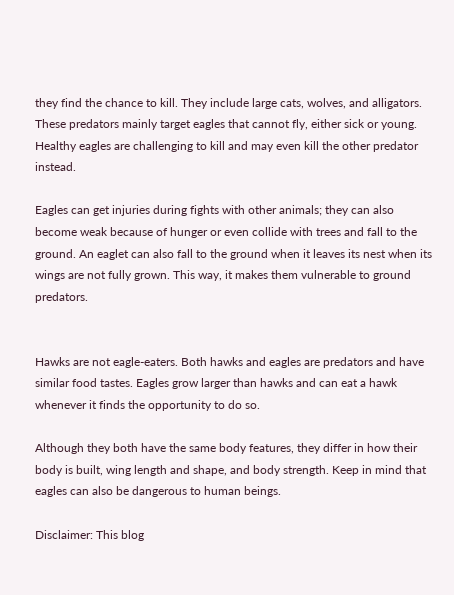they find the chance to kill. They include large cats, wolves, and alligators. These predators mainly target eagles that cannot fly, either sick or young. Healthy eagles are challenging to kill and may even kill the other predator instead.

Eagles can get injuries during fights with other animals; they can also become weak because of hunger or even collide with trees and fall to the ground. An eaglet can also fall to the ground when it leaves its nest when its wings are not fully grown. This way, it makes them vulnerable to ground predators.


Hawks are not eagle-eaters. Both hawks and eagles are predators and have similar food tastes. Eagles grow larger than hawks and can eat a hawk whenever it finds the opportunity to do so.

Although they both have the same body features, they differ in how their body is built, wing length and shape, and body strength. Keep in mind that eagles can also be dangerous to human beings.

Disclaimer: This blog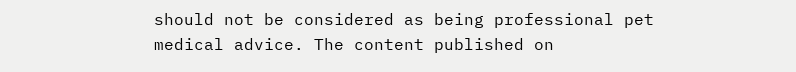should not be considered as being professional pet medical advice. The content published on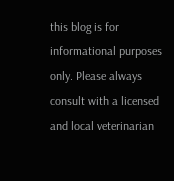this blog is for informational purposes only. Please always consult with a licensed and local veterinarian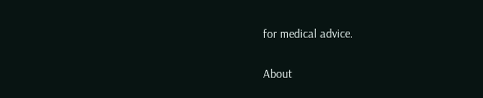for medical advice.

About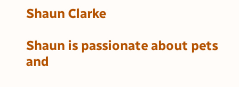Shaun Clarke

Shaun is passionate about pets and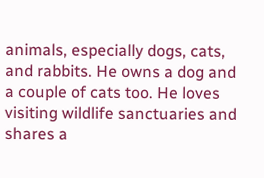animals, especially dogs, cats, and rabbits. He owns a dog and a couple of cats too. He loves visiting wildlife sanctuaries and shares a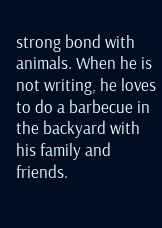strong bond with animals. When he is not writing, he loves to do a barbecue in the backyard with his family and friends.